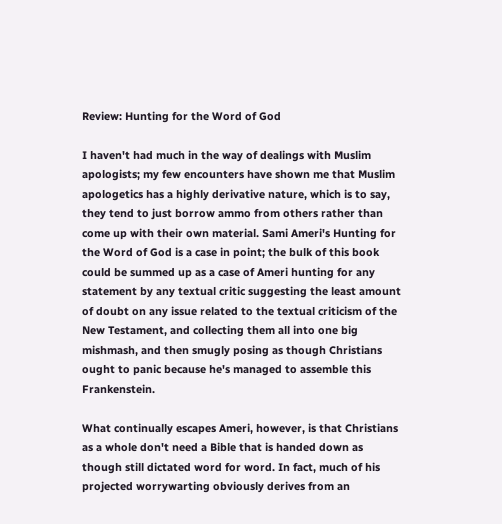Review: Hunting for the Word of God

I haven't had much in the way of dealings with Muslim apologists; my few encounters have shown me that Muslim apologetics has a highly derivative nature, which is to say, they tend to just borrow ammo from others rather than come up with their own material. Sami Ameri's Hunting for the Word of God is a case in point; the bulk of this book could be summed up as a case of Ameri hunting for any statement by any textual critic suggesting the least amount of doubt on any issue related to the textual criticism of the New Testament, and collecting them all into one big mishmash, and then smugly posing as though Christians ought to panic because he's managed to assemble this Frankenstein.

What continually escapes Ameri, however, is that Christians as a whole don't need a Bible that is handed down as though still dictated word for word. In fact, much of his projected worrywarting obviously derives from an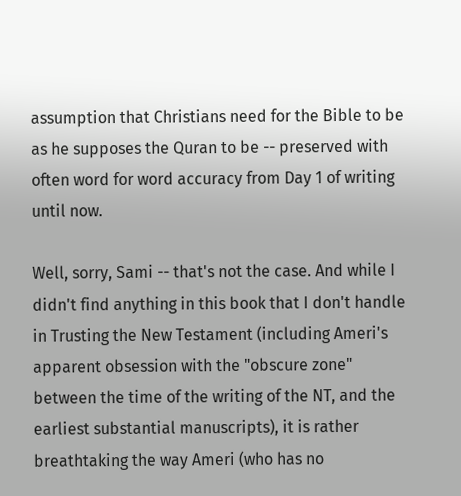assumption that Christians need for the Bible to be as he supposes the Quran to be -- preserved with often word for word accuracy from Day 1 of writing until now.

Well, sorry, Sami -- that's not the case. And while I didn't find anything in this book that I don't handle in Trusting the New Testament (including Ameri's apparent obsession with the "obscure zone" between the time of the writing of the NT, and the earliest substantial manuscripts), it is rather breathtaking the way Ameri (who has no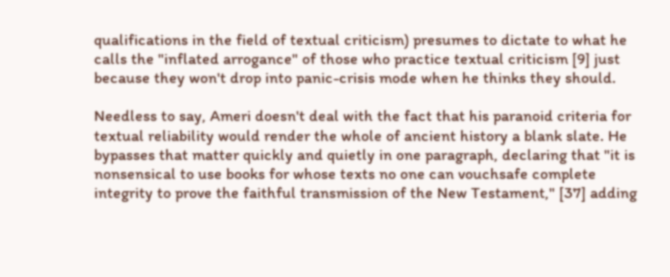qualifications in the field of textual criticism) presumes to dictate to what he calls the "inflated arrogance" of those who practice textual criticism [9] just because they won't drop into panic-crisis mode when he thinks they should.

Needless to say, Ameri doesn't deal with the fact that his paranoid criteria for textual reliability would render the whole of ancient history a blank slate. He bypasses that matter quickly and quietly in one paragraph, declaring that "it is nonsensical to use books for whose texts no one can vouchsafe complete integrity to prove the faithful transmission of the New Testament," [37] adding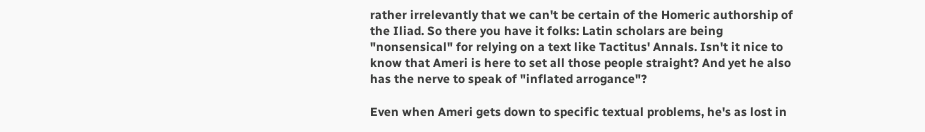rather irrelevantly that we can't be certain of the Homeric authorship of the Iliad. So there you have it folks: Latin scholars are being "nonsensical" for relying on a text like Tactitus' Annals. Isn't it nice to know that Ameri is here to set all those people straight? And yet he also has the nerve to speak of "inflated arrogance"?

Even when Ameri gets down to specific textual problems, he's as lost in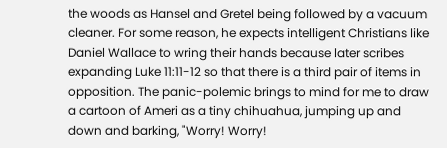the woods as Hansel and Gretel being followed by a vacuum cleaner. For some reason, he expects intelligent Christians like Daniel Wallace to wring their hands because later scribes expanding Luke 11:11-12 so that there is a third pair of items in opposition. The panic-polemic brings to mind for me to draw a cartoon of Ameri as a tiny chihuahua, jumping up and down and barking, "Worry! Worry!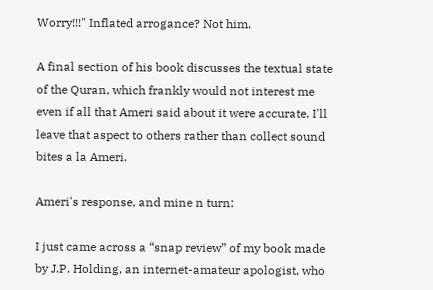Worry!!!" Inflated arrogance? Not him.

A final section of his book discusses the textual state of the Quran, which frankly would not interest me even if all that Ameri said about it were accurate. I'll leave that aspect to others rather than collect sound bites a la Ameri.

Ameri's response, and mine n turn:

I just came across a “snap review” of my book made by J.P. Holding, an internet-amateur apologist, who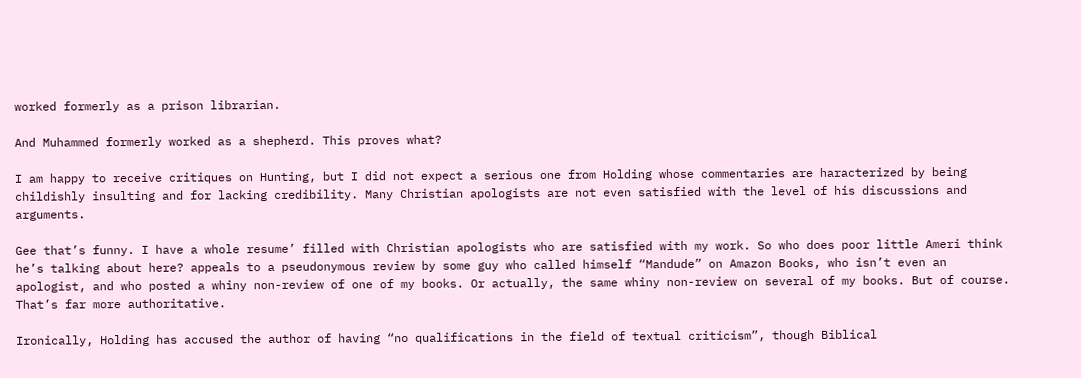worked formerly as a prison librarian.

And Muhammed formerly worked as a shepherd. This proves what?

I am happy to receive critiques on Hunting, but I did not expect a serious one from Holding whose commentaries are haracterized by being childishly insulting and for lacking credibility. Many Christian apologists are not even satisfied with the level of his discussions and arguments.

Gee that’s funny. I have a whole resume’ filled with Christian apologists who are satisfied with my work. So who does poor little Ameri think he’s talking about here? appeals to a pseudonymous review by some guy who called himself “Mandude” on Amazon Books, who isn’t even an apologist, and who posted a whiny non-review of one of my books. Or actually, the same whiny non-review on several of my books. But of course. That’s far more authoritative.

Ironically, Holding has accused the author of having “no qualifications in the field of textual criticism”, though Biblical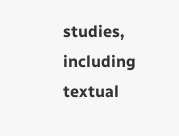studies, including textual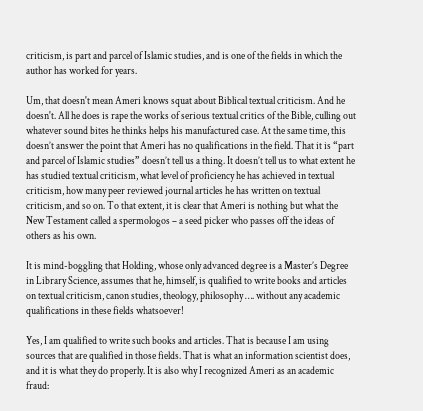criticism, is part and parcel of Islamic studies, and is one of the fields in which the author has worked for years.

Um, that doesn't mean Ameri knows squat about Biblical textual criticism. And he doesn't. All he does is rape the works of serious textual critics of the Bible, culling out whatever sound bites he thinks helps his manufactured case. At the same time, this doesn’t answer the point that Ameri has no qualifications in the field. That it is “part and parcel of Islamic studies” doesn’t tell us a thing. It doesn’t tell us to what extent he has studied textual criticism, what level of proficiency he has achieved in textual criticism, how many peer reviewed journal articles he has written on textual criticism, and so on. To that extent, it is clear that Ameri is nothing but what the New Testament called a spermologos – a seed picker who passes off the ideas of others as his own.

It is mind-boggling that Holding, whose only advanced degree is a Master’s Degree in Library Science, assumes that he, himself, is qualified to write books and articles on textual criticism, canon studies, theology, philosophy …. without any academic qualifications in these fields whatsoever!

Yes, I am qualified to write such books and articles. That is because I am using sources that are qualified in those fields. That is what an information scientist does, and it is what they do properly. It is also why I recognized Ameri as an academic fraud: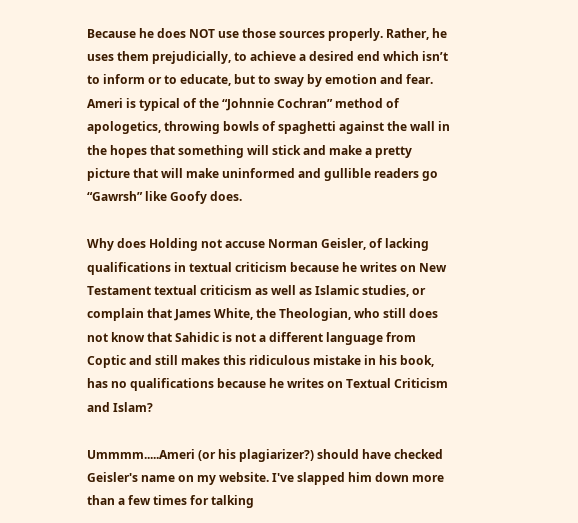Because he does NOT use those sources properly. Rather, he uses them prejudicially, to achieve a desired end which isn’t to inform or to educate, but to sway by emotion and fear. Ameri is typical of the “Johnnie Cochran” method of apologetics, throwing bowls of spaghetti against the wall in the hopes that something will stick and make a pretty picture that will make uninformed and gullible readers go “Gawrsh” like Goofy does.

Why does Holding not accuse Norman Geisler, of lacking qualifications in textual criticism because he writes on New Testament textual criticism as well as Islamic studies, or complain that James White, the Theologian, who still does not know that Sahidic is not a different language from Coptic and still makes this ridiculous mistake in his book, has no qualifications because he writes on Textual Criticism and Islam?

Ummmm.....Ameri (or his plagiarizer?) should have checked Geisler's name on my website. I've slapped him down more than a few times for talking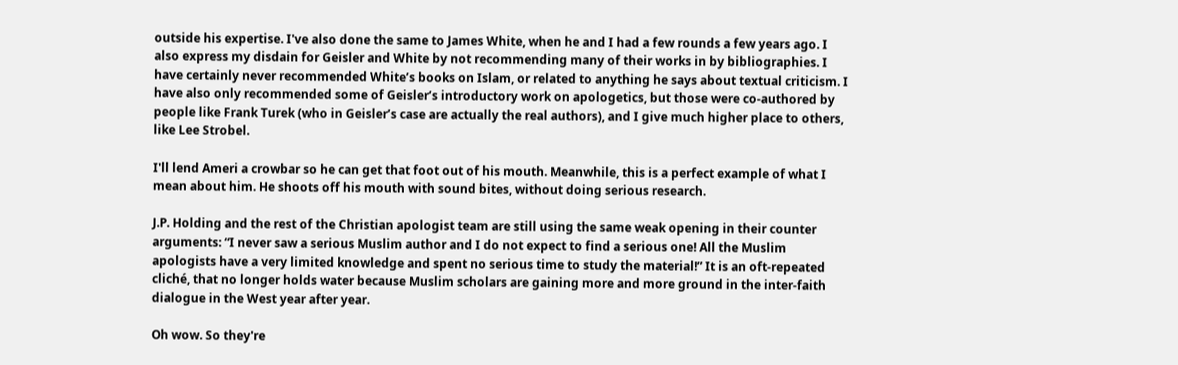outside his expertise. I've also done the same to James White, when he and I had a few rounds a few years ago. I also express my disdain for Geisler and White by not recommending many of their works in by bibliographies. I have certainly never recommended White’s books on Islam, or related to anything he says about textual criticism. I have also only recommended some of Geisler’s introductory work on apologetics, but those were co-authored by people like Frank Turek (who in Geisler’s case are actually the real authors), and I give much higher place to others, like Lee Strobel.

I'll lend Ameri a crowbar so he can get that foot out of his mouth. Meanwhile, this is a perfect example of what I mean about him. He shoots off his mouth with sound bites, without doing serious research.

J.P. Holding and the rest of the Christian apologist team are still using the same weak opening in their counter arguments: “I never saw a serious Muslim author and I do not expect to find a serious one! All the Muslim apologists have a very limited knowledge and spent no serious time to study the material!” It is an oft-repeated cliché, that no longer holds water because Muslim scholars are gaining more and more ground in the inter-faith dialogue in the West year after year.

Oh wow. So they're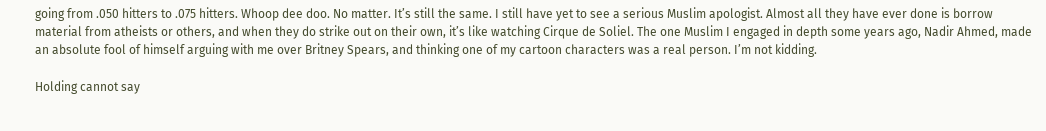going from .050 hitters to .075 hitters. Whoop dee doo. No matter. It’s still the same. I still have yet to see a serious Muslim apologist. Almost all they have ever done is borrow material from atheists or others, and when they do strike out on their own, it’s like watching Cirque de Soliel. The one Muslim I engaged in depth some years ago, Nadir Ahmed, made an absolute fool of himself arguing with me over Britney Spears, and thinking one of my cartoon characters was a real person. I’m not kidding.

Holding cannot say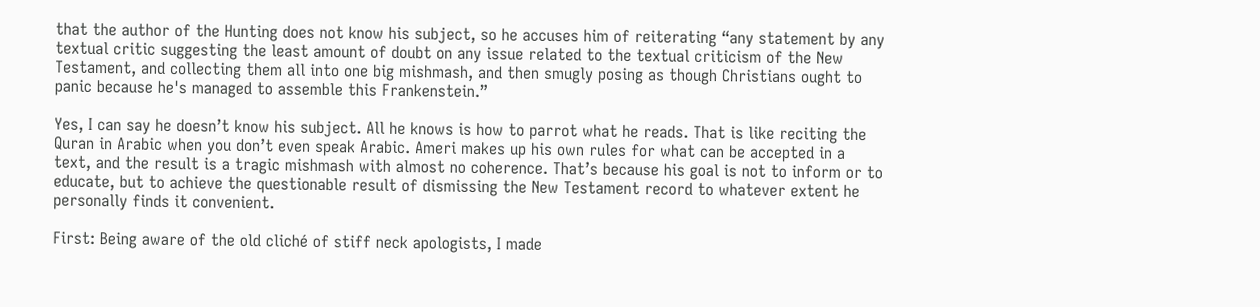that the author of the Hunting does not know his subject, so he accuses him of reiterating “any statement by any textual critic suggesting the least amount of doubt on any issue related to the textual criticism of the New Testament, and collecting them all into one big mishmash, and then smugly posing as though Christians ought to panic because he's managed to assemble this Frankenstein.”

Yes, I can say he doesn’t know his subject. All he knows is how to parrot what he reads. That is like reciting the Quran in Arabic when you don’t even speak Arabic. Ameri makes up his own rules for what can be accepted in a text, and the result is a tragic mishmash with almost no coherence. That’s because his goal is not to inform or to educate, but to achieve the questionable result of dismissing the New Testament record to whatever extent he personally finds it convenient.

First: Being aware of the old cliché of stiff neck apologists, I made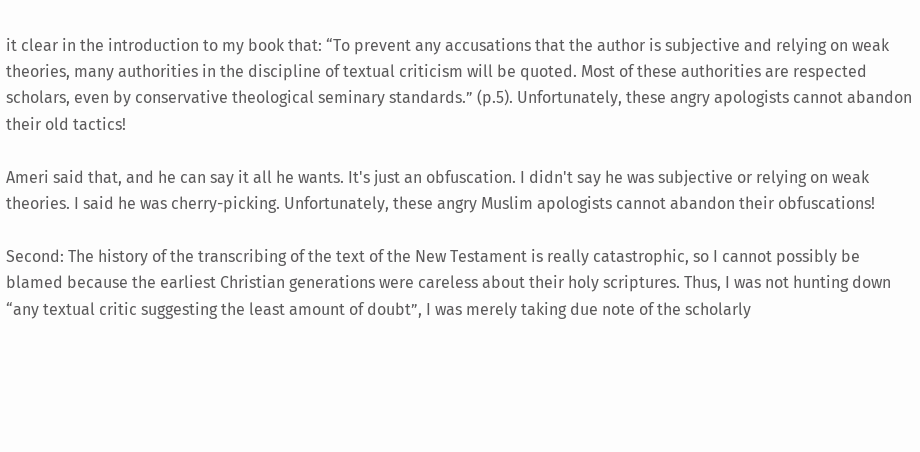it clear in the introduction to my book that: “To prevent any accusations that the author is subjective and relying on weak theories, many authorities in the discipline of textual criticism will be quoted. Most of these authorities are respected scholars, even by conservative theological seminary standards.” (p.5). Unfortunately, these angry apologists cannot abandon their old tactics!

Ameri said that, and he can say it all he wants. It's just an obfuscation. I didn't say he was subjective or relying on weak theories. I said he was cherry-picking. Unfortunately, these angry Muslim apologists cannot abandon their obfuscations!

Second: The history of the transcribing of the text of the New Testament is really catastrophic, so I cannot possibly be blamed because the earliest Christian generations were careless about their holy scriptures. Thus, I was not hunting down “any textual critic suggesting the least amount of doubt”, I was merely taking due note of the scholarly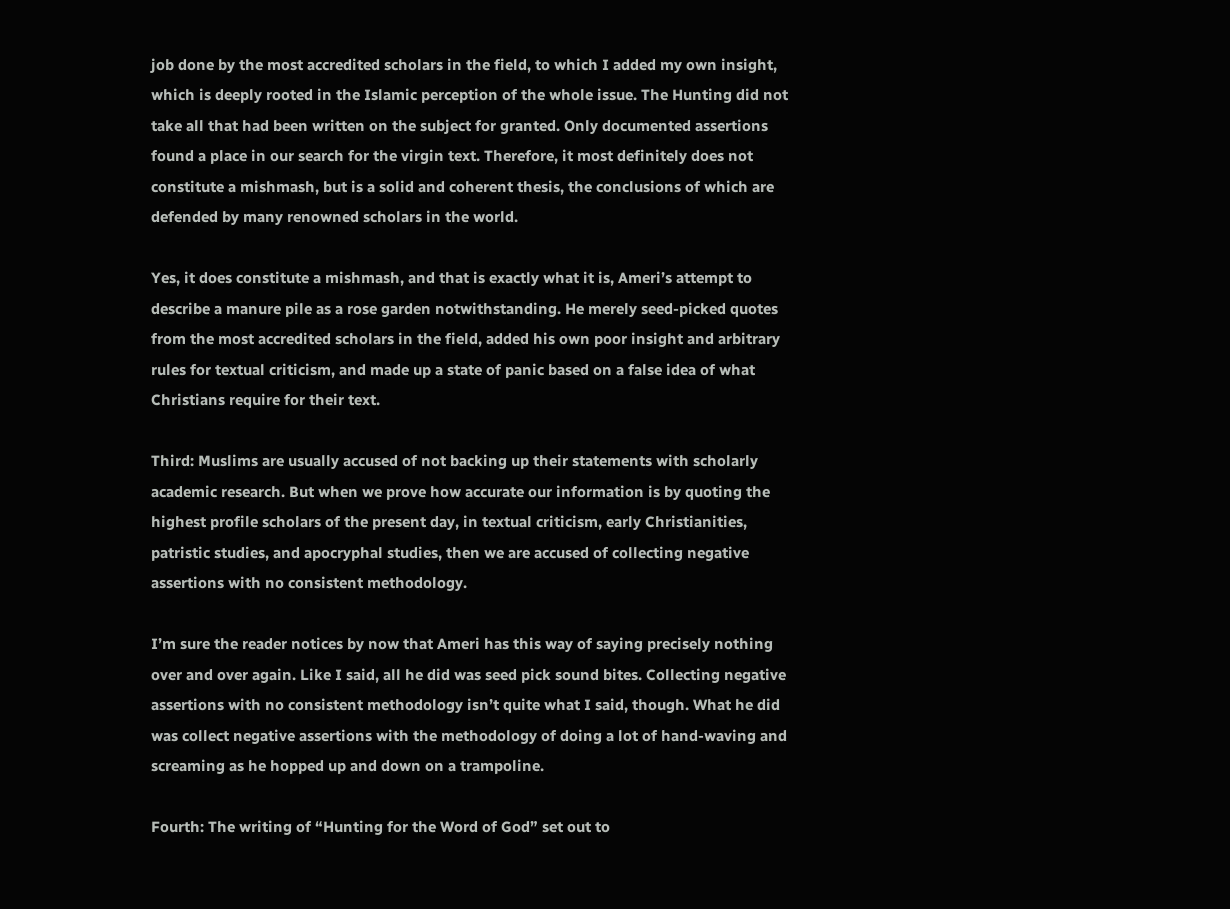job done by the most accredited scholars in the field, to which I added my own insight, which is deeply rooted in the Islamic perception of the whole issue. The Hunting did not take all that had been written on the subject for granted. Only documented assertions found a place in our search for the virgin text. Therefore, it most definitely does not constitute a mishmash, but is a solid and coherent thesis, the conclusions of which are defended by many renowned scholars in the world.

Yes, it does constitute a mishmash, and that is exactly what it is, Ameri’s attempt to describe a manure pile as a rose garden notwithstanding. He merely seed-picked quotes from the most accredited scholars in the field, added his own poor insight and arbitrary rules for textual criticism, and made up a state of panic based on a false idea of what Christians require for their text.

Third: Muslims are usually accused of not backing up their statements with scholarly academic research. But when we prove how accurate our information is by quoting the highest profile scholars of the present day, in textual criticism, early Christianities, patristic studies, and apocryphal studies, then we are accused of collecting negative assertions with no consistent methodology.

I’m sure the reader notices by now that Ameri has this way of saying precisely nothing over and over again. Like I said, all he did was seed pick sound bites. Collecting negative assertions with no consistent methodology isn’t quite what I said, though. What he did was collect negative assertions with the methodology of doing a lot of hand-waving and screaming as he hopped up and down on a trampoline.

Fourth: The writing of “Hunting for the Word of God” set out to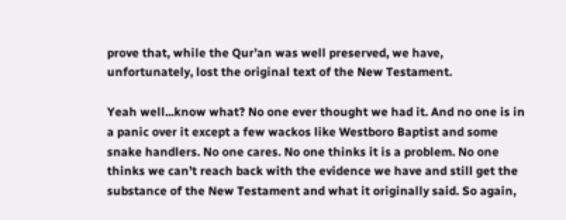prove that, while the Qur’an was well preserved, we have, unfortunately, lost the original text of the New Testament.

Yeah well...know what? No one ever thought we had it. And no one is in a panic over it except a few wackos like Westboro Baptist and some snake handlers. No one cares. No one thinks it is a problem. No one thinks we can’t reach back with the evidence we have and still get the substance of the New Testament and what it originally said. So again,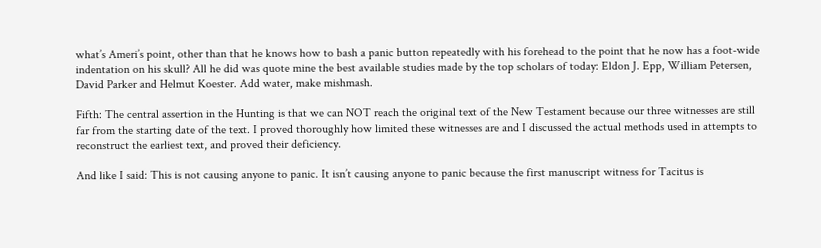what’s Ameri’s point, other than that he knows how to bash a panic button repeatedly with his forehead to the point that he now has a foot-wide indentation on his skull? All he did was quote mine the best available studies made by the top scholars of today: Eldon J. Epp, William Petersen, David Parker and Helmut Koester. Add water, make mishmash.

Fifth: The central assertion in the Hunting is that we can NOT reach the original text of the New Testament because our three witnesses are still far from the starting date of the text. I proved thoroughly how limited these witnesses are and I discussed the actual methods used in attempts to reconstruct the earliest text, and proved their deficiency.

And like I said: This is not causing anyone to panic. It isn’t causing anyone to panic because the first manuscript witness for Tacitus is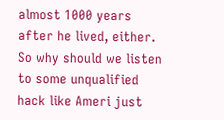almost 1000 years after he lived, either. So why should we listen to some unqualified hack like Ameri just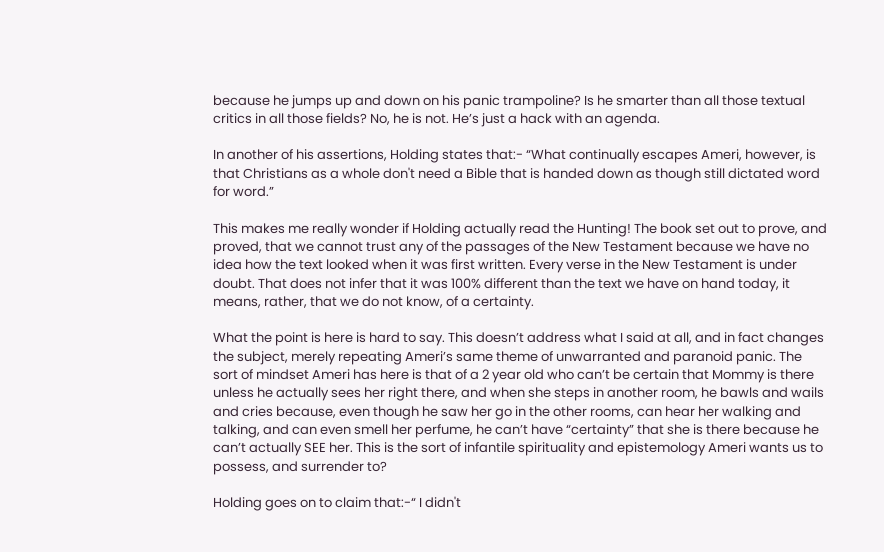because he jumps up and down on his panic trampoline? Is he smarter than all those textual critics in all those fields? No, he is not. He’s just a hack with an agenda.

In another of his assertions, Holding states that:- “What continually escapes Ameri, however, is that Christians as a whole don't need a Bible that is handed down as though still dictated word for word.”

This makes me really wonder if Holding actually read the Hunting! The book set out to prove, and proved, that we cannot trust any of the passages of the New Testament because we have no idea how the text looked when it was first written. Every verse in the New Testament is under doubt. That does not infer that it was 100% different than the text we have on hand today, it means, rather, that we do not know, of a certainty.

What the point is here is hard to say. This doesn’t address what I said at all, and in fact changes the subject, merely repeating Ameri’s same theme of unwarranted and paranoid panic. The sort of mindset Ameri has here is that of a 2 year old who can’t be certain that Mommy is there unless he actually sees her right there, and when she steps in another room, he bawls and wails and cries because, even though he saw her go in the other rooms, can hear her walking and talking, and can even smell her perfume, he can’t have “certainty” that she is there because he can’t actually SEE her. This is the sort of infantile spirituality and epistemology Ameri wants us to possess, and surrender to?

Holding goes on to claim that:-“ I didn't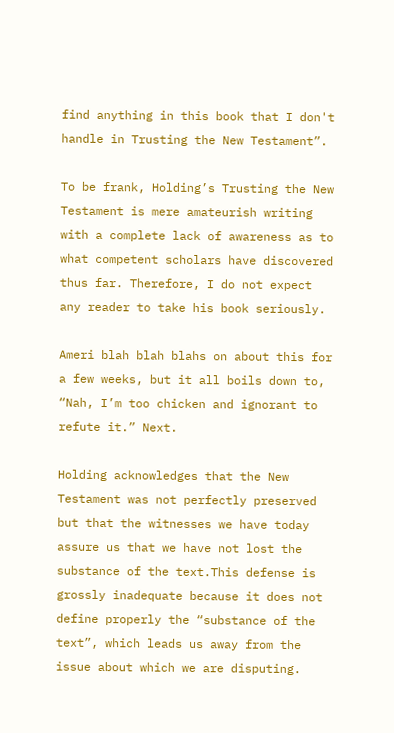find anything in this book that I don't handle in Trusting the New Testament”.

To be frank, Holding’s Trusting the New Testament is mere amateurish writing with a complete lack of awareness as to what competent scholars have discovered thus far. Therefore, I do not expect any reader to take his book seriously.

Ameri blah blah blahs on about this for a few weeks, but it all boils down to, “Nah, I’m too chicken and ignorant to refute it.” Next.

Holding acknowledges that the New Testament was not perfectly preserved but that the witnesses we have today assure us that we have not lost the substance of the text.This defense is grossly inadequate because it does not define properly the “substance of the text”, which leads us away from the issue about which we are disputing.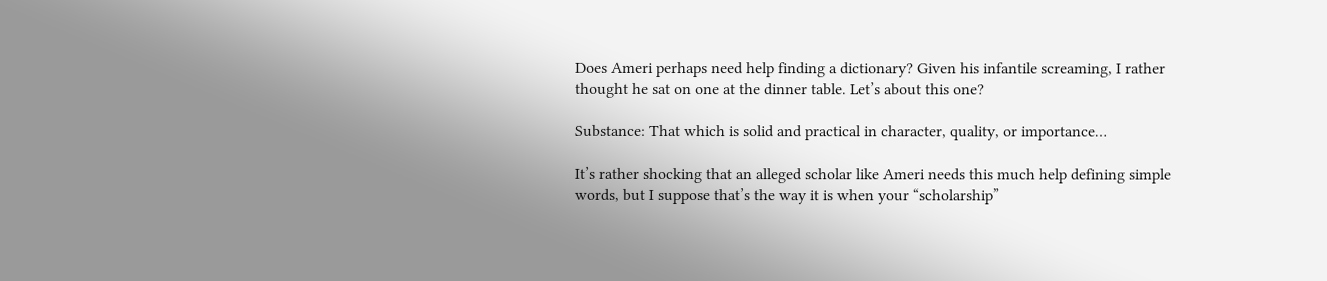Does Ameri perhaps need help finding a dictionary? Given his infantile screaming, I rather thought he sat on one at the dinner table. Let’s about this one?

Substance: That which is solid and practical in character, quality, or importance…

It’s rather shocking that an alleged scholar like Ameri needs this much help defining simple words, but I suppose that’s the way it is when your “scholarship”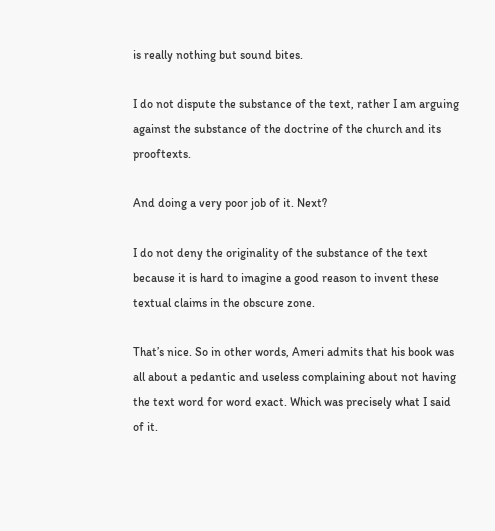is really nothing but sound bites.

I do not dispute the substance of the text, rather I am arguing against the substance of the doctrine of the church and its prooftexts.

And doing a very poor job of it. Next?

I do not deny the originality of the substance of the text because it is hard to imagine a good reason to invent these textual claims in the obscure zone.

That’s nice. So in other words, Ameri admits that his book was all about a pedantic and useless complaining about not having the text word for word exact. Which was precisely what I said of it.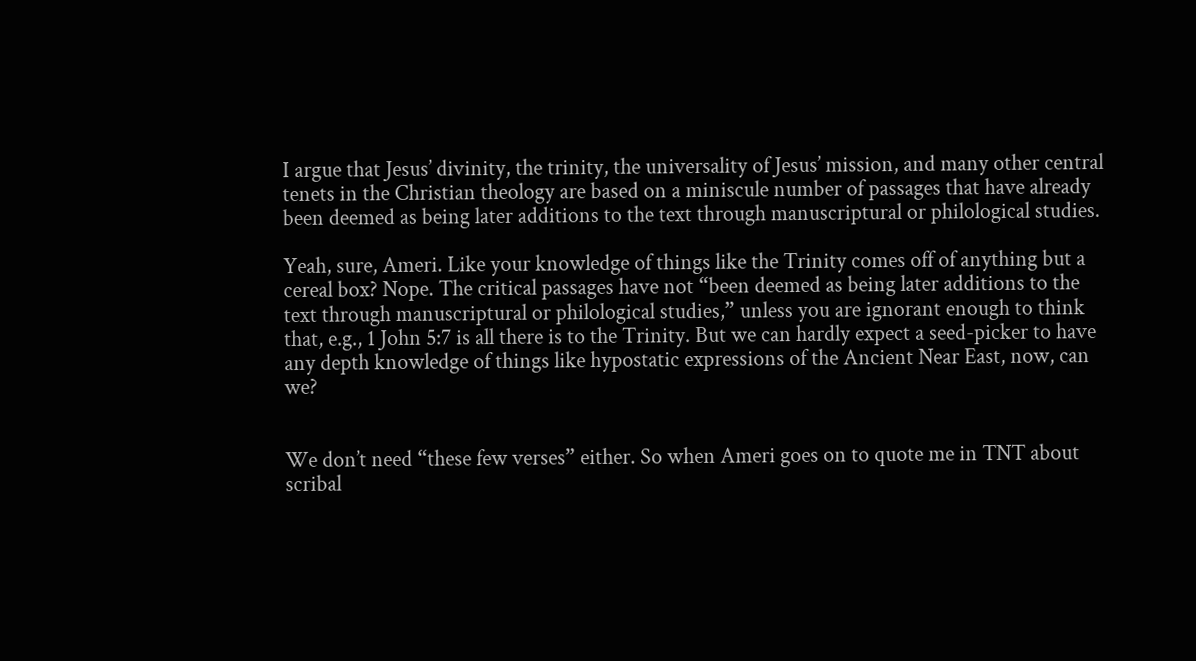I argue that Jesus’ divinity, the trinity, the universality of Jesus’ mission, and many other central tenets in the Christian theology are based on a miniscule number of passages that have already been deemed as being later additions to the text through manuscriptural or philological studies.

Yeah, sure, Ameri. Like your knowledge of things like the Trinity comes off of anything but a cereal box? Nope. The critical passages have not “been deemed as being later additions to the text through manuscriptural or philological studies,” unless you are ignorant enough to think that, e.g., 1 John 5:7 is all there is to the Trinity. But we can hardly expect a seed-picker to have any depth knowledge of things like hypostatic expressions of the Ancient Near East, now, can we?


We don’t need “these few verses” either. So when Ameri goes on to quote me in TNT about scribal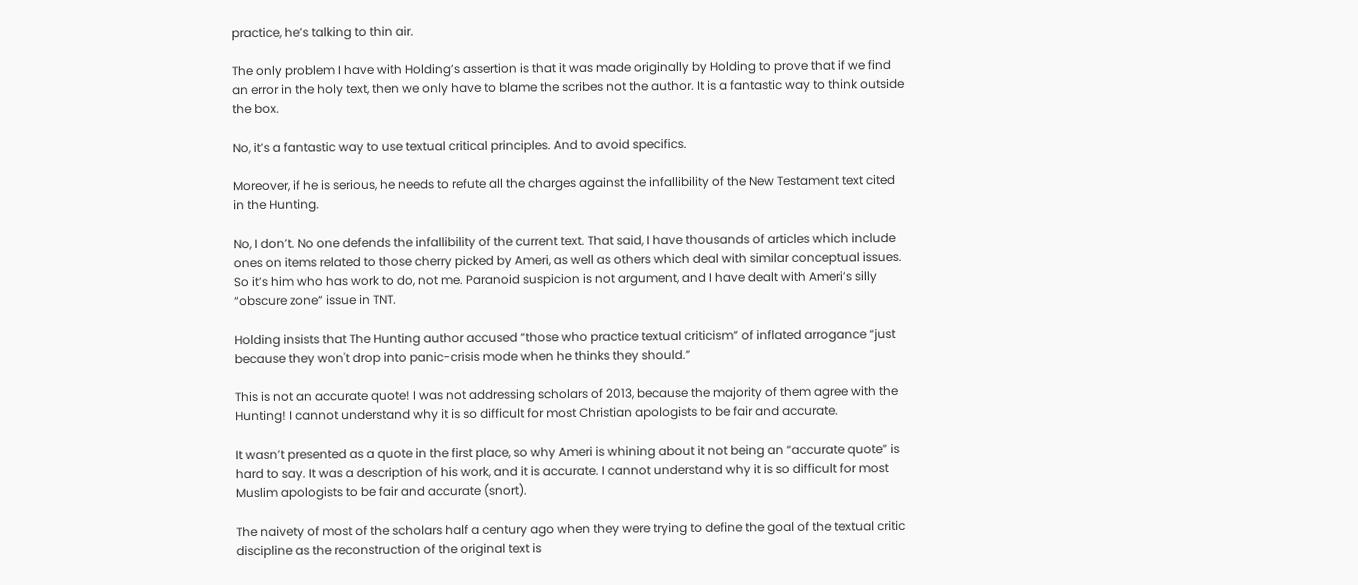practice, he’s talking to thin air.

The only problem I have with Holding’s assertion is that it was made originally by Holding to prove that if we find an error in the holy text, then we only have to blame the scribes not the author. It is a fantastic way to think outside the box.

No, it’s a fantastic way to use textual critical principles. And to avoid specifics.

Moreover, if he is serious, he needs to refute all the charges against the infallibility of the New Testament text cited in the Hunting.

No, I don’t. No one defends the infallibility of the current text. That said, I have thousands of articles which include ones on items related to those cherry picked by Ameri, as well as others which deal with similar conceptual issues. So it’s him who has work to do, not me. Paranoid suspicion is not argument, and I have dealt with Ameri’s silly “obscure zone” issue in TNT.

Holding insists that The Hunting author accused “those who practice textual criticism” of inflated arrogance “just because they won't drop into panic-crisis mode when he thinks they should.”

This is not an accurate quote! I was not addressing scholars of 2013, because the majority of them agree with the Hunting! I cannot understand why it is so difficult for most Christian apologists to be fair and accurate.

It wasn’t presented as a quote in the first place, so why Ameri is whining about it not being an “accurate quote” is hard to say. It was a description of his work, and it is accurate. I cannot understand why it is so difficult for most Muslim apologists to be fair and accurate (snort).

The naivety of most of the scholars half a century ago when they were trying to define the goal of the textual critic discipline as the reconstruction of the original text is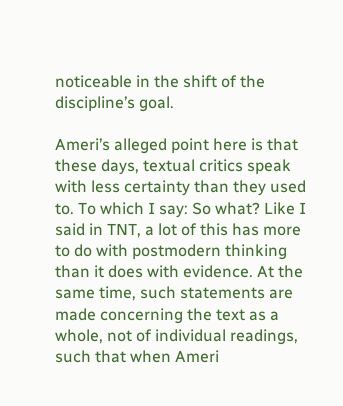noticeable in the shift of the discipline’s goal.

Ameri’s alleged point here is that these days, textual critics speak with less certainty than they used to. To which I say: So what? Like I said in TNT, a lot of this has more to do with postmodern thinking than it does with evidence. At the same time, such statements are made concerning the text as a whole, not of individual readings, such that when Ameri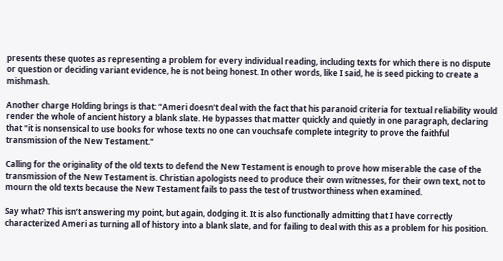presents these quotes as representing a problem for every individual reading, including texts for which there is no dispute or question or deciding variant evidence, he is not being honest. In other words, like I said, he is seed picking to create a mishmash.

Another charge Holding brings is that: “Ameri doesn't deal with the fact that his paranoid criteria for textual reliability would render the whole of ancient history a blank slate. He bypasses that matter quickly and quietly in one paragraph, declaring that "it is nonsensical to use books for whose texts no one can vouchsafe complete integrity to prove the faithful transmission of the New Testament."

Calling for the originality of the old texts to defend the New Testament is enough to prove how miserable the case of the transmission of the New Testament is. Christian apologists need to produce their own witnesses, for their own text, not to mourn the old texts because the New Testament fails to pass the test of trustworthiness when examined.

Say what? This isn’t answering my point, but again, dodging it. It is also functionally admitting that I have correctly characterized Ameri as turning all of history into a blank slate, and for failing to deal with this as a problem for his position.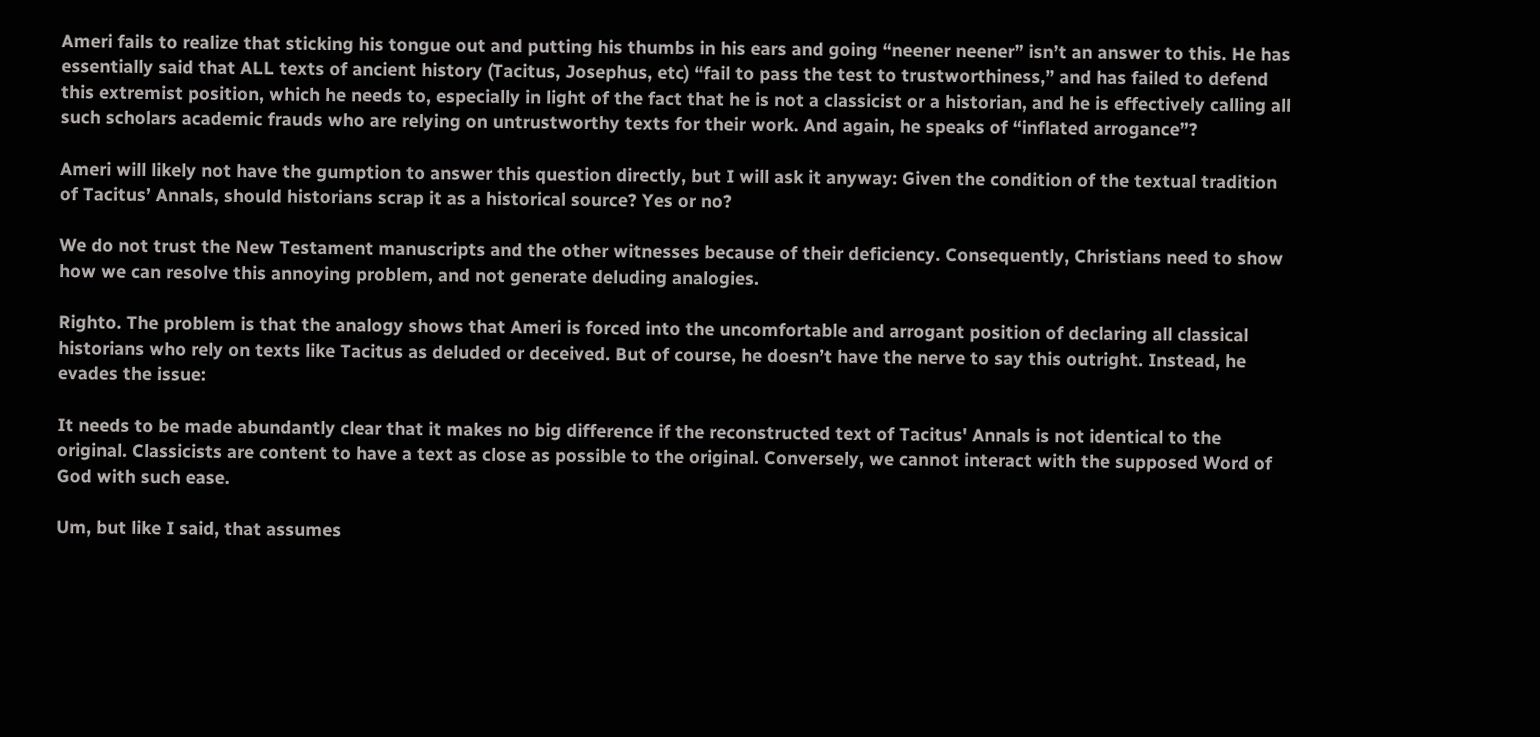Ameri fails to realize that sticking his tongue out and putting his thumbs in his ears and going “neener neener” isn’t an answer to this. He has essentially said that ALL texts of ancient history (Tacitus, Josephus, etc) “fail to pass the test to trustworthiness,” and has failed to defend this extremist position, which he needs to, especially in light of the fact that he is not a classicist or a historian, and he is effectively calling all such scholars academic frauds who are relying on untrustworthy texts for their work. And again, he speaks of “inflated arrogance”?

Ameri will likely not have the gumption to answer this question directly, but I will ask it anyway: Given the condition of the textual tradition of Tacitus’ Annals, should historians scrap it as a historical source? Yes or no?

We do not trust the New Testament manuscripts and the other witnesses because of their deficiency. Consequently, Christians need to show how we can resolve this annoying problem, and not generate deluding analogies.

Righto. The problem is that the analogy shows that Ameri is forced into the uncomfortable and arrogant position of declaring all classical historians who rely on texts like Tacitus as deluded or deceived. But of course, he doesn’t have the nerve to say this outright. Instead, he evades the issue:

It needs to be made abundantly clear that it makes no big difference if the reconstructed text of Tacitus' Annals is not identical to the original. Classicists are content to have a text as close as possible to the original. Conversely, we cannot interact with the supposed Word of God with such ease.

Um, but like I said, that assumes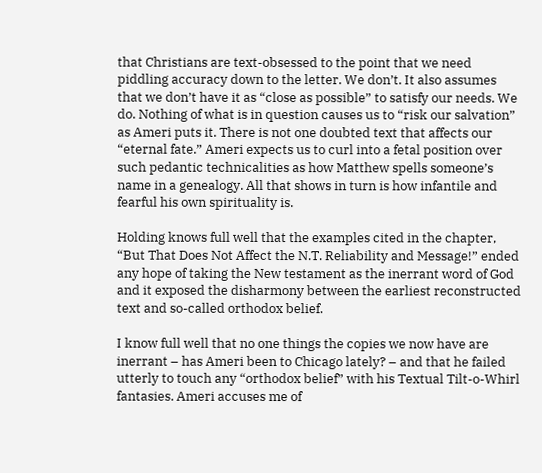that Christians are text-obsessed to the point that we need piddling accuracy down to the letter. We don’t. It also assumes that we don’t have it as “close as possible” to satisfy our needs. We do. Nothing of what is in question causes us to “risk our salvation” as Ameri puts it. There is not one doubted text that affects our “eternal fate.” Ameri expects us to curl into a fetal position over such pedantic technicalities as how Matthew spells someone’s name in a genealogy. All that shows in turn is how infantile and fearful his own spirituality is.

Holding knows full well that the examples cited in the chapter, “But That Does Not Affect the N.T. Reliability and Message!” ended any hope of taking the New testament as the inerrant word of God and it exposed the disharmony between the earliest reconstructed text and so-called orthodox belief.

I know full well that no one things the copies we now have are inerrant – has Ameri been to Chicago lately? – and that he failed utterly to touch any “orthodox belief” with his Textual Tilt-o-Whirl fantasies. Ameri accuses me of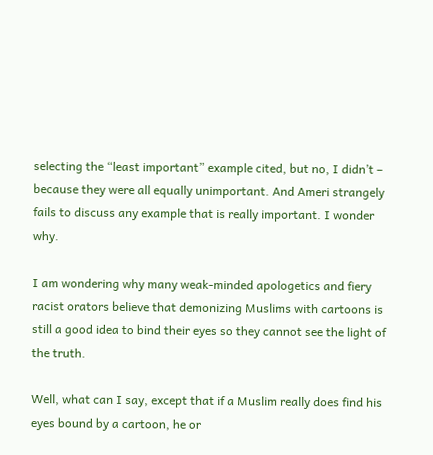selecting the “least important” example cited, but no, I didn’t – because they were all equally unimportant. And Ameri strangely fails to discuss any example that is really important. I wonder why.

I am wondering why many weak-minded apologetics and fiery racist orators believe that demonizing Muslims with cartoons is still a good idea to bind their eyes so they cannot see the light of the truth.

Well, what can I say, except that if a Muslim really does find his eyes bound by a cartoon, he or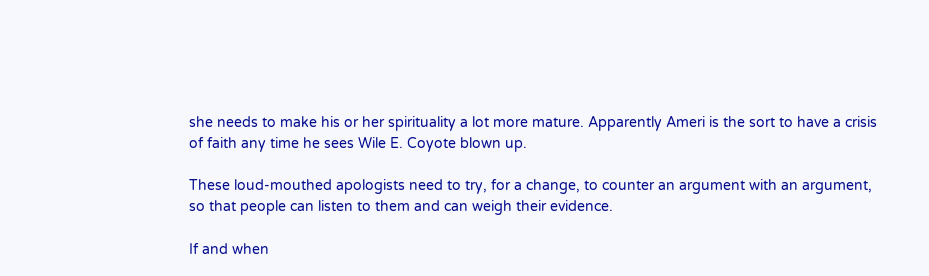she needs to make his or her spirituality a lot more mature. Apparently Ameri is the sort to have a crisis of faith any time he sees Wile E. Coyote blown up.

These loud-mouthed apologists need to try, for a change, to counter an argument with an argument, so that people can listen to them and can weigh their evidence.

If and when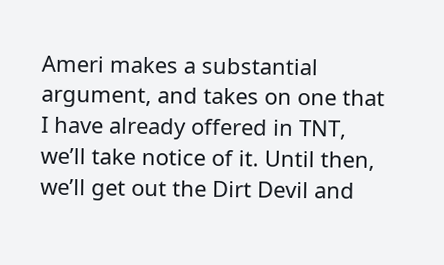Ameri makes a substantial argument, and takes on one that I have already offered in TNT, we’ll take notice of it. Until then, we’ll get out the Dirt Devil and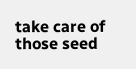take care of those seed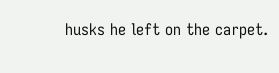husks he left on the carpet.